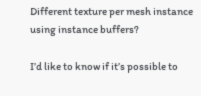Different texture per mesh instance using instance buffers?

I’d like to know if it’s possible to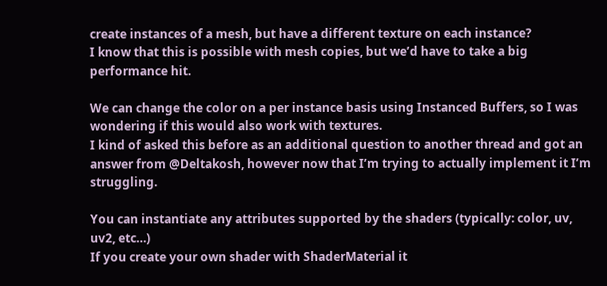create instances of a mesh, but have a different texture on each instance?
I know that this is possible with mesh copies, but we’d have to take a big performance hit.

We can change the color on a per instance basis using Instanced Buffers, so I was wondering if this would also work with textures.
I kind of asked this before as an additional question to another thread and got an answer from @Deltakosh, however now that I’m trying to actually implement it I’m struggling.

You can instantiate any attributes supported by the shaders (typically: color, uv, uv2, etc…)
If you create your own shader with ShaderMaterial it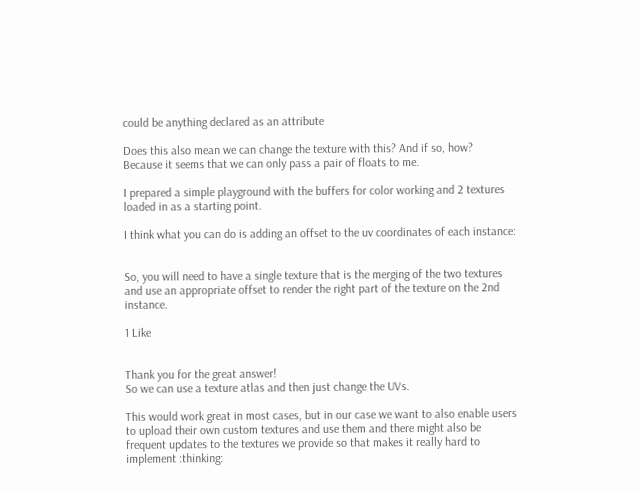could be anything declared as an attribute

Does this also mean we can change the texture with this? And if so, how?
Because it seems that we can only pass a pair of floats to me.

I prepared a simple playground with the buffers for color working and 2 textures loaded in as a starting point.

I think what you can do is adding an offset to the uv coordinates of each instance:


So, you will need to have a single texture that is the merging of the two textures and use an appropriate offset to render the right part of the texture on the 2nd instance.

1 Like


Thank you for the great answer!
So we can use a texture atlas and then just change the UVs.

This would work great in most cases, but in our case we want to also enable users to upload their own custom textures and use them and there might also be frequent updates to the textures we provide so that makes it really hard to implement :thinking: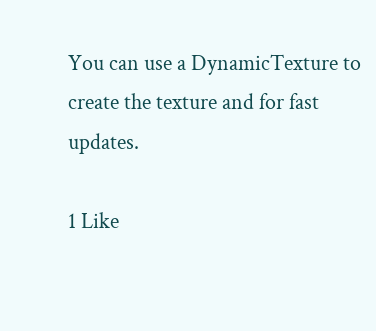You can use a DynamicTexture to create the texture and for fast updates.

1 Like